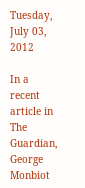Tuesday, July 03, 2012

In a recent article in The Guardian, George Monbiot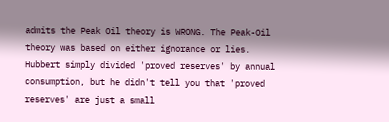admits the Peak Oil theory is WRONG. The Peak-Oil theory was based on either ignorance or lies. Hubbert simply divided 'proved reserves' by annual consumption, but he didn't tell you that 'proved reserves' are just a small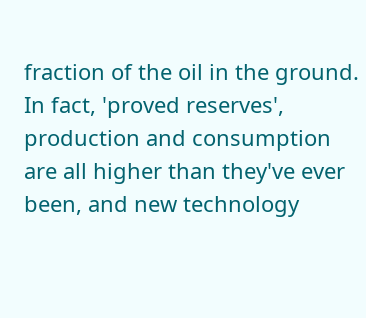fraction of the oil in the ground. In fact, 'proved reserves', production and consumption are all higher than they've ever been, and new technology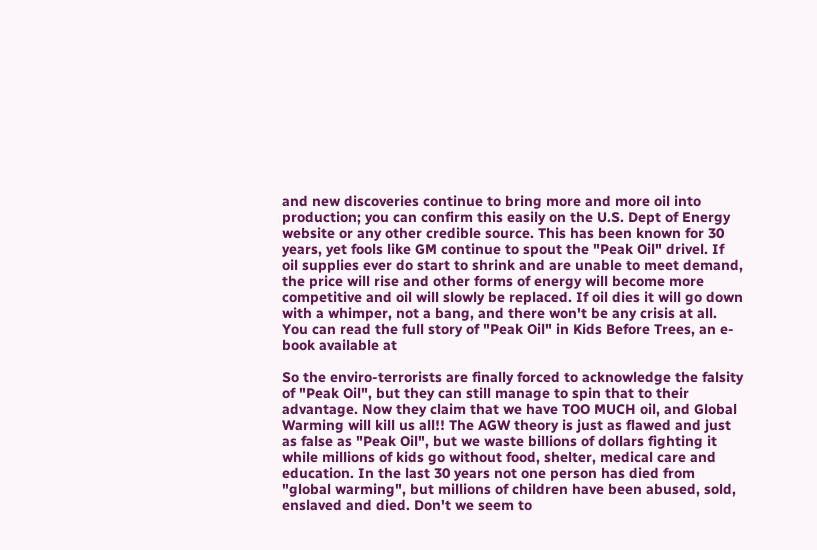and new discoveries continue to bring more and more oil into production; you can confirm this easily on the U.S. Dept of Energy website or any other credible source. This has been known for 30 years, yet fools like GM continue to spout the "Peak Oil" drivel. If oil supplies ever do start to shrink and are unable to meet demand, the price will rise and other forms of energy will become more competitive and oil will slowly be replaced. If oil dies it will go down with a whimper, not a bang, and there won't be any crisis at all. You can read the full story of "Peak Oil" in Kids Before Trees, an e-book available at

So the enviro-terrorists are finally forced to acknowledge the falsity of "Peak Oil", but they can still manage to spin that to their advantage. Now they claim that we have TOO MUCH oil, and Global Warming will kill us all!! The AGW theory is just as flawed and just as false as "Peak Oil", but we waste billions of dollars fighting it while millions of kids go without food, shelter, medical care and education. In the last 30 years not one person has died from "global warming", but millions of children have been abused, sold, enslaved and died. Don't we seem to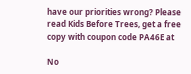have our priorities wrong? Please read Kids Before Trees, get a free copy with coupon code PA46E at

No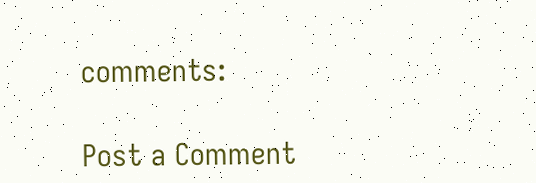comments:

Post a Comment